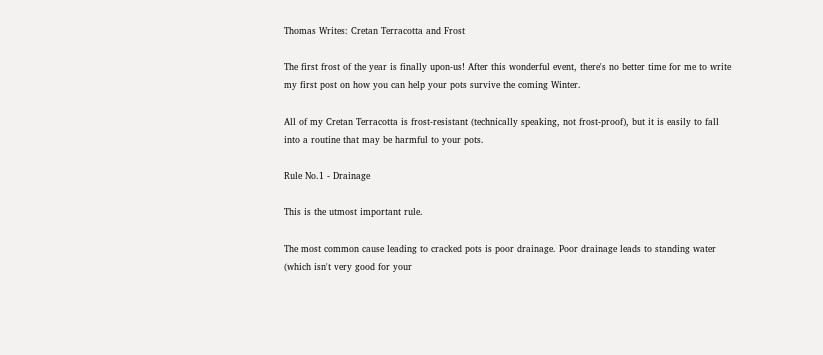Thomas Writes: Cretan Terracotta and Frost

The first frost of the year is finally upon-us! After this wonderful event, there's no better time for me to write my first post on how you can help your pots survive the coming Winter.

All of my Cretan Terracotta is frost-resistant (technically speaking, not frost-proof), but it is easily to fall into a routine that may be harmful to your pots.

Rule No.1 - Drainage

This is the utmost important rule.

The most common cause leading to cracked pots is poor drainage. Poor drainage leads to standing water (which isn't very good for your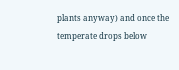plants anyway) and once the temperate drops below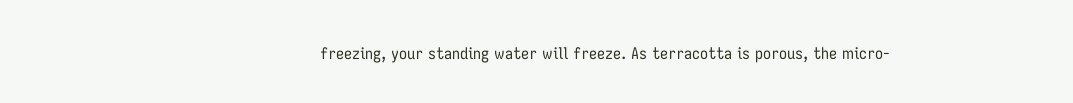freezing, your standing water will freeze. As terracotta is porous, the micro-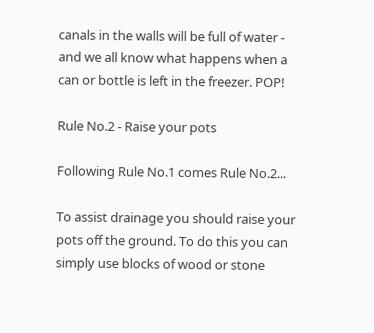canals in the walls will be full of water - and we all know what happens when a can or bottle is left in the freezer. POP!

Rule No.2 - Raise your pots

Following Rule No.1 comes Rule No.2...

To assist drainage you should raise your pots off the ground. To do this you can simply use blocks of wood or stone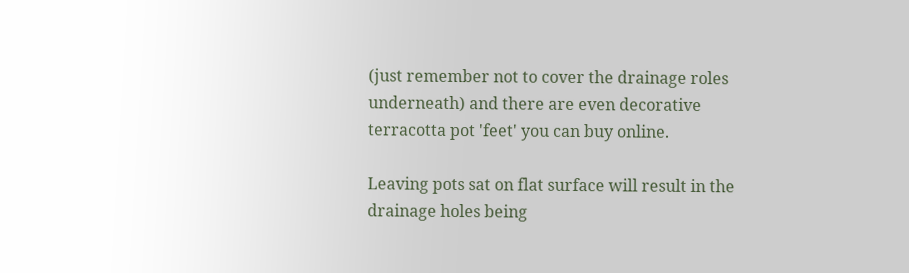(just remember not to cover the drainage roles underneath) and there are even decorative terracotta pot 'feet' you can buy online.

Leaving pots sat on flat surface will result in the drainage holes being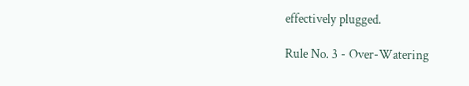effectively plugged.

Rule No. 3 - Over-Watering